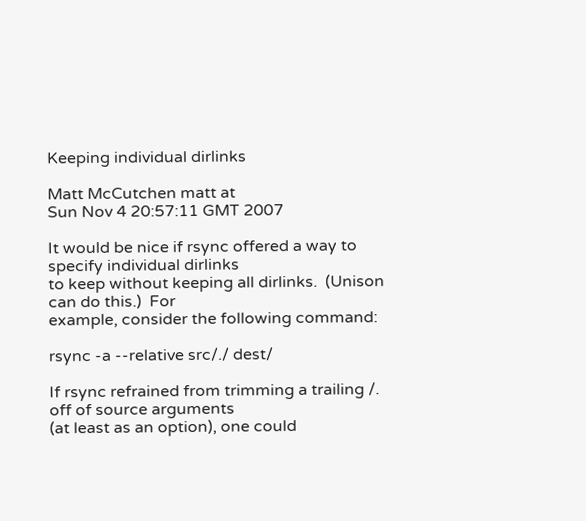Keeping individual dirlinks

Matt McCutchen matt at
Sun Nov 4 20:57:11 GMT 2007

It would be nice if rsync offered a way to specify individual dirlinks
to keep without keeping all dirlinks.  (Unison can do this.)  For
example, consider the following command:

rsync -a --relative src/./ dest/

If rsync refrained from trimming a trailing /. off of source arguments
(at least as an option), one could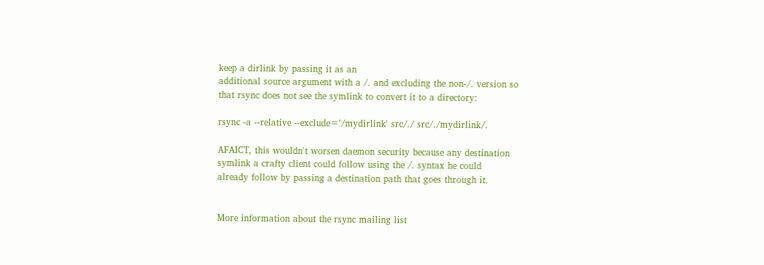keep a dirlink by passing it as an
additional source argument with a /. and excluding the non-/. version so
that rsync does not see the symlink to convert it to a directory:

rsync -a --relative --exclude='/mydirlink' src/./ src/./mydirlink/.

AFAICT, this wouldn't worsen daemon security because any destination
symlink a crafty client could follow using the /. syntax he could
already follow by passing a destination path that goes through it.


More information about the rsync mailing list